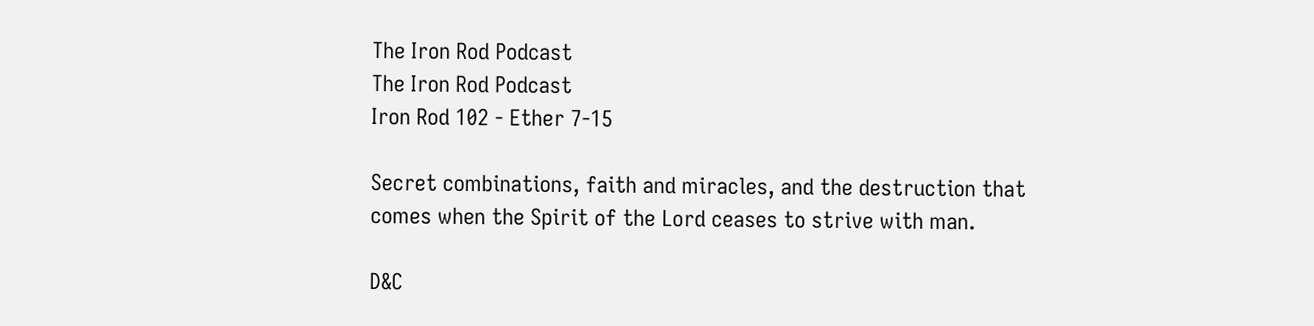The Iron Rod Podcast
The Iron Rod Podcast
Iron Rod 102 - Ether 7-15

Secret combinations, faith and miracles, and the destruction that comes when the Spirit of the Lord ceases to strive with man.

D&C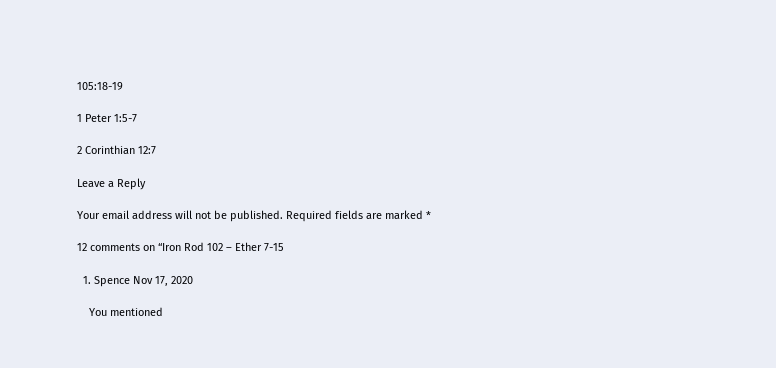105:18-19

1 Peter 1:5-7

2 Corinthian 12:7

Leave a Reply

Your email address will not be published. Required fields are marked *

12 comments on “Iron Rod 102 – Ether 7-15

  1. Spence Nov 17, 2020

    You mentioned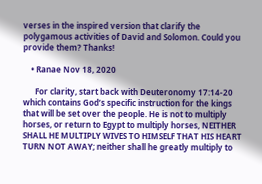verses in the inspired version that clarify the polygamous activities of David and Solomon. Could you provide them? Thanks!

    • Ranae Nov 18, 2020

      For clarity, start back with Deuteronomy 17:14-20 which contains God’s specific instruction for the kings that will be set over the people. He is not to multiply horses, or return to Egypt to multiply horses, NEITHER SHALL HE MULTIPLY WIVES TO HIMSELF THAT HIS HEART TURN NOT AWAY; neither shall he greatly multiply to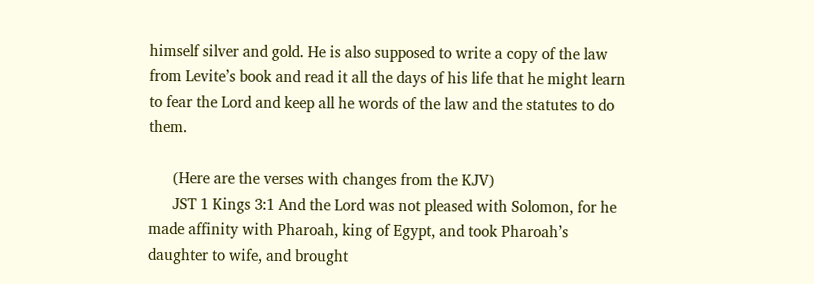himself silver and gold. He is also supposed to write a copy of the law from Levite’s book and read it all the days of his life that he might learn to fear the Lord and keep all he words of the law and the statutes to do them.

      (Here are the verses with changes from the KJV)
      JST 1 Kings 3:1 And the Lord was not pleased with Solomon, for he made affinity with Pharoah, king of Egypt, and took Pharoah’s daughter to wife, and brought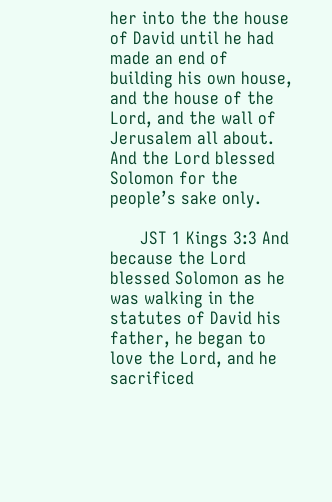her into the the house of David until he had made an end of building his own house, and the house of the Lord, and the wall of Jerusalem all about. And the Lord blessed Solomon for the people’s sake only.

      JST 1 Kings 3:3 And because the Lord blessed Solomon as he was walking in the statutes of David his father, he began to love the Lord, and he sacrificed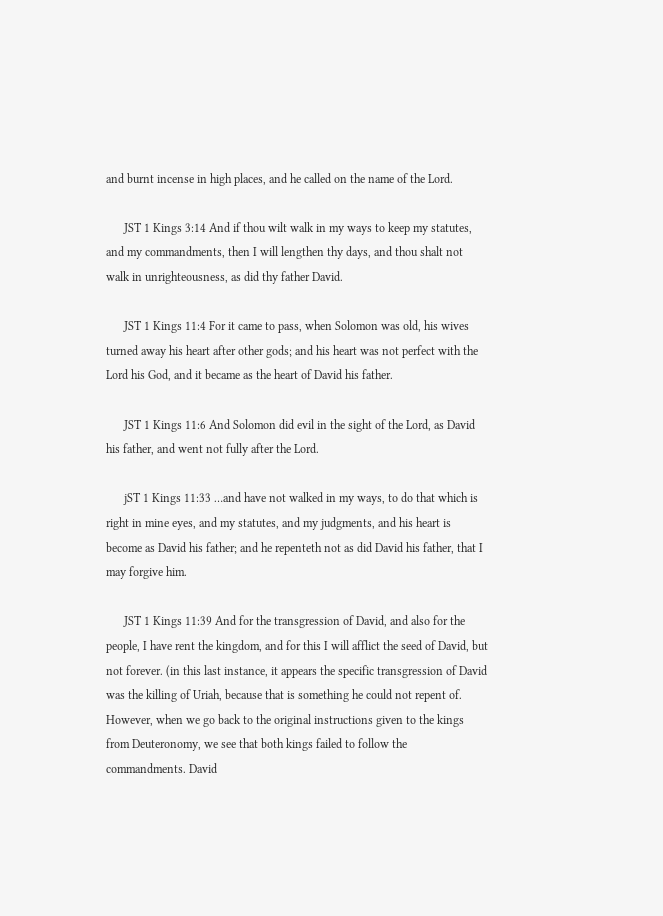and burnt incense in high places, and he called on the name of the Lord.

      JST 1 Kings 3:14 And if thou wilt walk in my ways to keep my statutes, and my commandments, then I will lengthen thy days, and thou shalt not walk in unrighteousness, as did thy father David.

      JST 1 Kings 11:4 For it came to pass, when Solomon was old, his wives turned away his heart after other gods; and his heart was not perfect with the Lord his God, and it became as the heart of David his father.

      JST 1 Kings 11:6 And Solomon did evil in the sight of the Lord, as David his father, and went not fully after the Lord.

      jST 1 Kings 11:33 …and have not walked in my ways, to do that which is right in mine eyes, and my statutes, and my judgments, and his heart is become as David his father; and he repenteth not as did David his father, that I may forgive him.

      JST 1 Kings 11:39 And for the transgression of David, and also for the people, I have rent the kingdom, and for this I will afflict the seed of David, but not forever. (in this last instance, it appears the specific transgression of David was the killing of Uriah, because that is something he could not repent of. However, when we go back to the original instructions given to the kings from Deuteronomy, we see that both kings failed to follow the commandments. David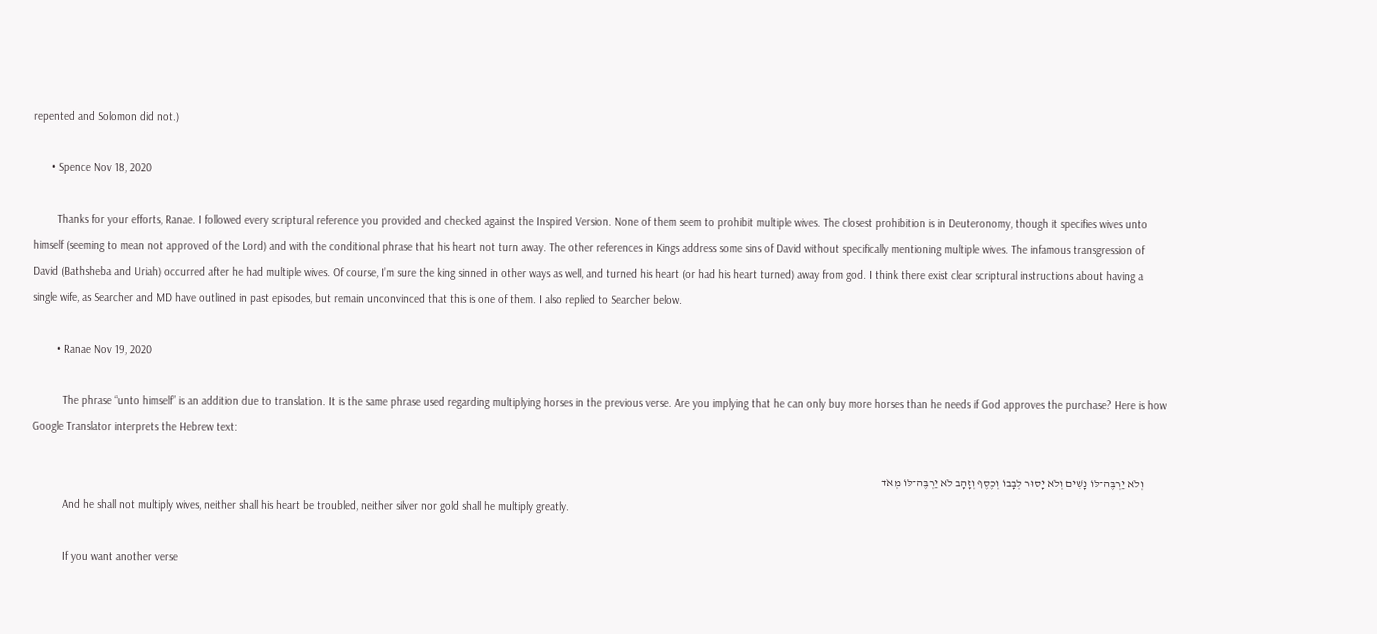repented and Solomon did not.)

      • Spence Nov 18, 2020

        Thanks for your efforts, Ranae. I followed every scriptural reference you provided and checked against the Inspired Version. None of them seem to prohibit multiple wives. The closest prohibition is in Deuteronomy, though it specifies wives unto himself (seeming to mean not approved of the Lord) and with the conditional phrase that his heart not turn away. The other references in Kings address some sins of David without specifically mentioning multiple wives. The infamous transgression of David (Bathsheba and Uriah) occurred after he had multiple wives. Of course, I’m sure the king sinned in other ways as well, and turned his heart (or had his heart turned) away from god. I think there exist clear scriptural instructions about having a single wife, as Searcher and MD have outlined in past episodes, but remain unconvinced that this is one of them. I also replied to Searcher below.

        • Ranae Nov 19, 2020

          The phrase “unto himself” is an addition due to translation. It is the same phrase used regarding multiplying horses in the previous verse. Are you implying that he can only buy more horses than he needs if God approves the purchase? Here is how Google Translator interprets the Hebrew text:

          וְלֹא יַרְבֶּה־לּוֹ נָשִׁים וְלֹא יָסוּר לְבָבוֹ וְכֶסֶף וְזָהָב לֹא יַרְבֶּה־לּוֹ מְאֹד
          And he shall not multiply wives, neither shall his heart be troubled, neither silver nor gold shall he multiply greatly.

          If you want another verse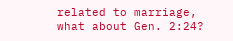related to marriage, what about Gen. 2:24?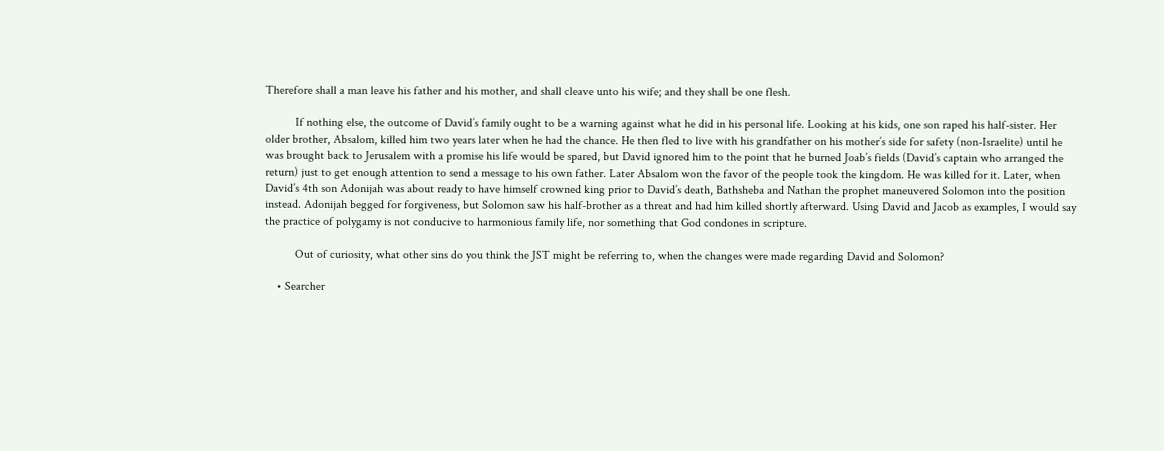Therefore shall a man leave his father and his mother, and shall cleave unto his wife; and they shall be one flesh.

          If nothing else, the outcome of David’s family ought to be a warning against what he did in his personal life. Looking at his kids, one son raped his half-sister. Her older brother, Absalom, killed him two years later when he had the chance. He then fled to live with his grandfather on his mother’s side for safety (non-Israelite) until he was brought back to Jerusalem with a promise his life would be spared, but David ignored him to the point that he burned Joab’s fields (David’s captain who arranged the return) just to get enough attention to send a message to his own father. Later Absalom won the favor of the people took the kingdom. He was killed for it. Later, when David’s 4th son Adonijah was about ready to have himself crowned king prior to David’s death, Bathsheba and Nathan the prophet maneuvered Solomon into the position instead. Adonijah begged for forgiveness, but Solomon saw his half-brother as a threat and had him killed shortly afterward. Using David and Jacob as examples, I would say the practice of polygamy is not conducive to harmonious family life, nor something that God condones in scripture.

          Out of curiosity, what other sins do you think the JST might be referring to, when the changes were made regarding David and Solomon?

    • Searcher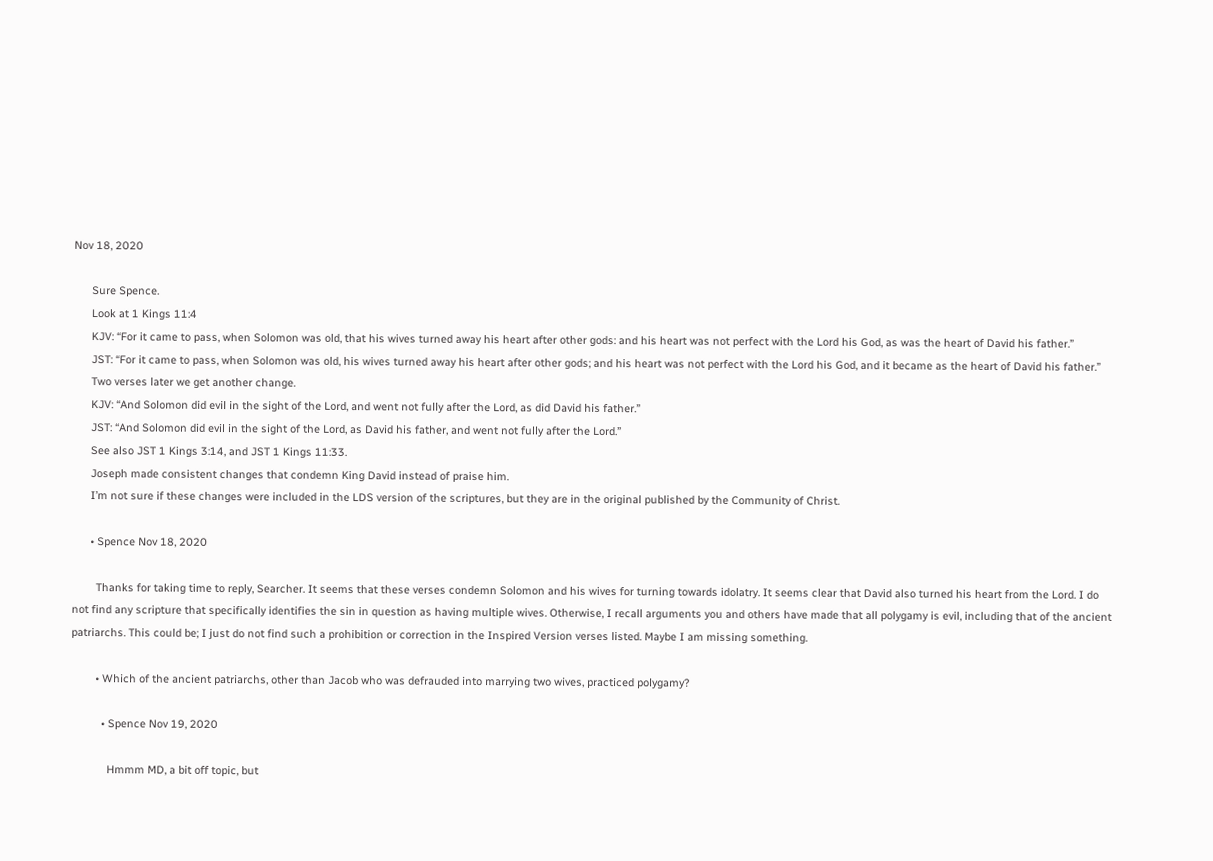Nov 18, 2020

      Sure Spence.
      Look at 1 Kings 11:4
      KJV: “For it came to pass, when Solomon was old, that his wives turned away his heart after other gods: and his heart was not perfect with the Lord his God, as was the heart of David his father.”
      JST: “For it came to pass, when Solomon was old, his wives turned away his heart after other gods; and his heart was not perfect with the Lord his God, and it became as the heart of David his father.”
      Two verses later we get another change.
      KJV: “And Solomon did evil in the sight of the Lord, and went not fully after the Lord, as did David his father.”
      JST: “And Solomon did evil in the sight of the Lord, as David his father, and went not fully after the Lord.”
      See also JST 1 Kings 3:14, and JST 1 Kings 11:33.
      Joseph made consistent changes that condemn King David instead of praise him.
      I’m not sure if these changes were included in the LDS version of the scriptures, but they are in the original published by the Community of Christ.

      • Spence Nov 18, 2020

        Thanks for taking time to reply, Searcher. It seems that these verses condemn Solomon and his wives for turning towards idolatry. It seems clear that David also turned his heart from the Lord. I do not find any scripture that specifically identifies the sin in question as having multiple wives. Otherwise, I recall arguments you and others have made that all polygamy is evil, including that of the ancient patriarchs. This could be; I just do not find such a prohibition or correction in the Inspired Version verses listed. Maybe I am missing something.

        • Which of the ancient patriarchs, other than Jacob who was defrauded into marrying two wives, practiced polygamy?

          • Spence Nov 19, 2020

            Hmmm MD, a bit off topic, but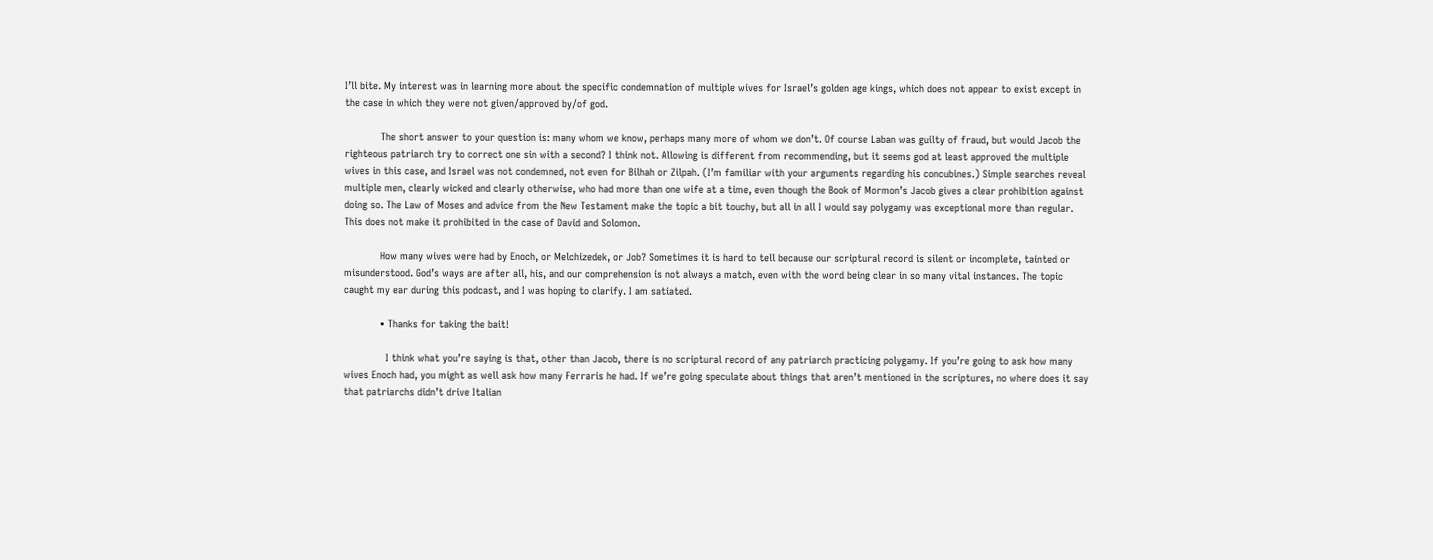I’ll bite. My interest was in learning more about the specific condemnation of multiple wives for Israel’s golden age kings, which does not appear to exist except in the case in which they were not given/approved by/of god.

            The short answer to your question is: many whom we know, perhaps many more of whom we don’t. Of course Laban was guilty of fraud, but would Jacob the righteous patriarch try to correct one sin with a second? I think not. Allowing is different from recommending, but it seems god at least approved the multiple wives in this case, and Israel was not condemned, not even for Bilhah or Zilpah. (I’m familiar with your arguments regarding his concubines.) Simple searches reveal multiple men, clearly wicked and clearly otherwise, who had more than one wife at a time, even though the Book of Mormon’s Jacob gives a clear prohibition against doing so. The Law of Moses and advice from the New Testament make the topic a bit touchy, but all in all I would say polygamy was exceptional more than regular. This does not make it prohibited in the case of David and Solomon.

            How many wives were had by Enoch, or Melchizedek, or Job? Sometimes it is hard to tell because our scriptural record is silent or incomplete, tainted or misunderstood. God’s ways are after all, his, and our comprehension is not always a match, even with the word being clear in so many vital instances. The topic caught my ear during this podcast, and I was hoping to clarify. I am satiated.

            • Thanks for taking the bait!

              I think what you’re saying is that, other than Jacob, there is no scriptural record of any patriarch practicing polygamy. If you’re going to ask how many wives Enoch had, you might as well ask how many Ferraris he had. If we’re going speculate about things that aren’t mentioned in the scriptures, no where does it say that patriarchs didn’t drive Italian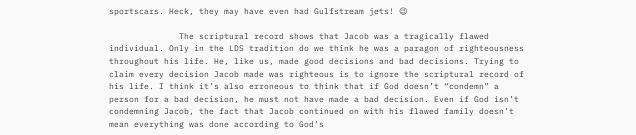sportscars. Heck, they may have even had Gulfstream jets! 😉

              The scriptural record shows that Jacob was a tragically flawed individual. Only in the LDS tradition do we think he was a paragon of righteousness throughout his life. He, like us, made good decisions and bad decisions. Trying to claim every decision Jacob made was righteous is to ignore the scriptural record of his life. I think it’s also erroneous to think that if God doesn’t “condemn” a person for a bad decision, he must not have made a bad decision. Even if God isn’t condemning Jacob, the fact that Jacob continued on with his flawed family doesn’t mean everything was done according to God’s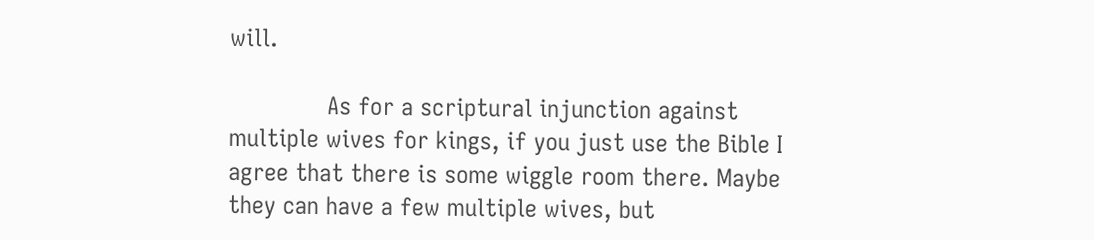will.

              As for a scriptural injunction against multiple wives for kings, if you just use the Bible I agree that there is some wiggle room there. Maybe they can have a few multiple wives, but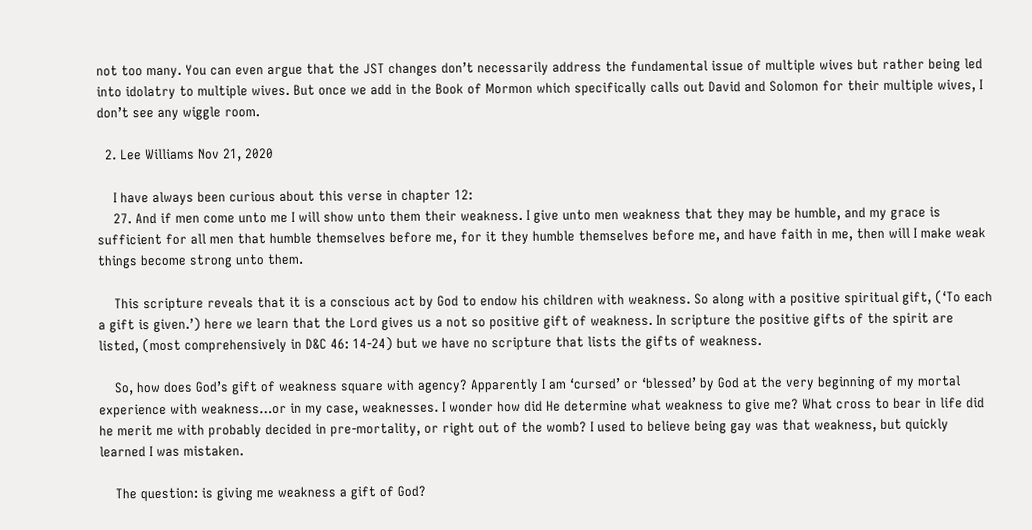not too many. You can even argue that the JST changes don’t necessarily address the fundamental issue of multiple wives but rather being led into idolatry to multiple wives. But once we add in the Book of Mormon which specifically calls out David and Solomon for their multiple wives, I don’t see any wiggle room.

  2. Lee Williams Nov 21, 2020

    I have always been curious about this verse in chapter 12:
    27. And if men come unto me I will show unto them their weakness. I give unto men weakness that they may be humble, and my grace is sufficient for all men that humble themselves before me, for it they humble themselves before me, and have faith in me, then will I make weak things become strong unto them.

    This scripture reveals that it is a conscious act by God to endow his children with weakness. So along with a positive spiritual gift, (‘To each a gift is given.’) here we learn that the Lord gives us a not so positive gift of weakness. In scripture the positive gifts of the spirit are listed, (most comprehensively in D&C 46: 14-24) but we have no scripture that lists the gifts of weakness.

    So, how does God’s gift of weakness square with agency? Apparently I am ‘cursed’ or ‘blessed’ by God at the very beginning of my mortal experience with weakness…or in my case, weaknesses. I wonder how did He determine what weakness to give me? What cross to bear in life did he merit me with probably decided in pre-mortality, or right out of the womb? I used to believe being gay was that weakness, but quickly learned I was mistaken.

    The question: is giving me weakness a gift of God?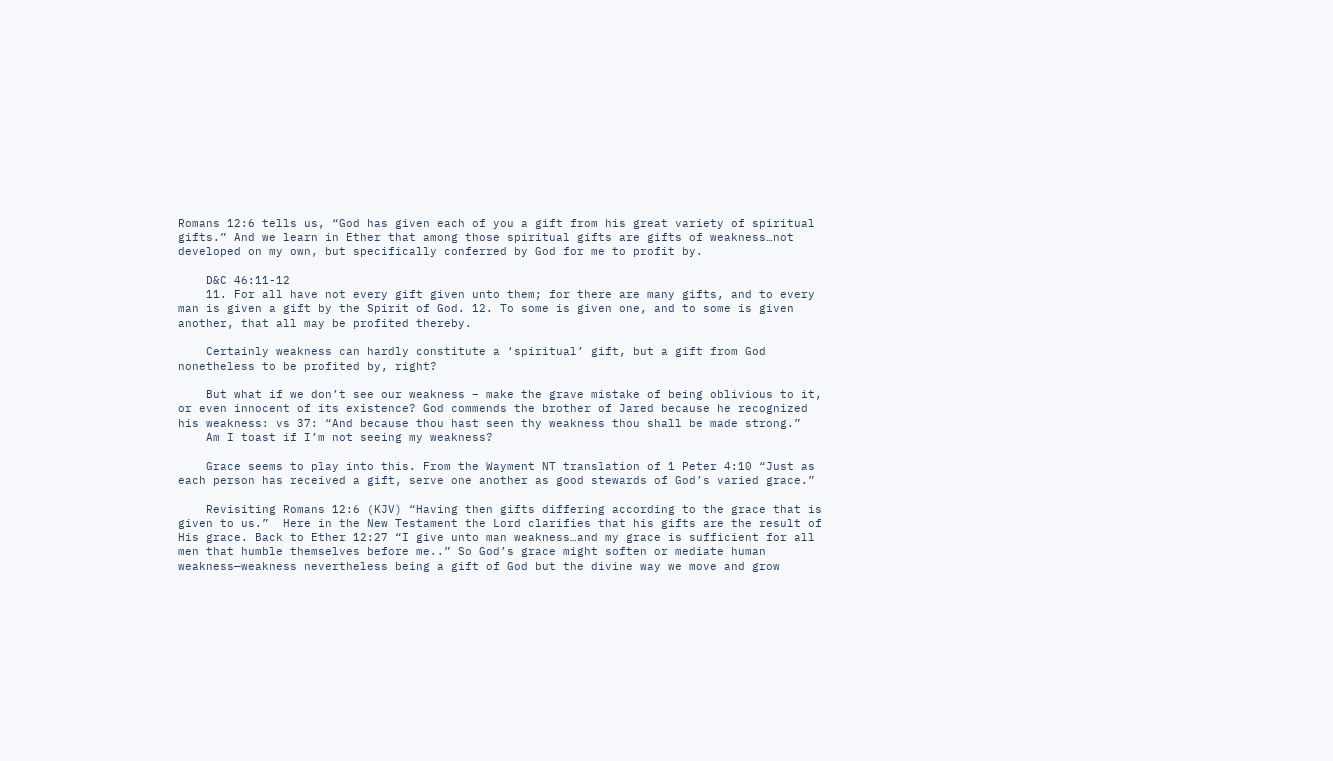Romans 12:6 tells us, “God has given each of you a gift from his great variety of spiritual gifts.” And we learn in Ether that among those spiritual gifts are gifts of weakness…not developed on my own, but specifically conferred by God for me to profit by.

    D&C 46:11-12
    11. For all have not every gift given unto them; for there are many gifts, and to every man is given a gift by the Spirit of God. 12. To some is given one, and to some is given another, that all may be profited thereby.

    Certainly weakness can hardly constitute a ‘spiritual’ gift, but a gift from God nonetheless to be profited by, right?

    But what if we don’t see our weakness – make the grave mistake of being oblivious to it, or even innocent of its existence? God commends the brother of Jared because he recognized his weakness: vs 37: “And because thou hast seen thy weakness thou shall be made strong.”
    Am I toast if I’m not seeing my weakness?

    Grace seems to play into this. From the Wayment NT translation of 1 Peter 4:10 “Just as each person has received a gift, serve one another as good stewards of God’s varied grace.”

    Revisiting Romans 12:6 (KJV) “Having then gifts differing according to the grace that is given to us.”  Here in the New Testament the Lord clarifies that his gifts are the result of His grace. Back to Ether 12:27 “I give unto man weakness…and my grace is sufficient for all men that humble themselves before me..” So God’s grace might soften or mediate human weakness—weakness nevertheless being a gift of God but the divine way we move and grow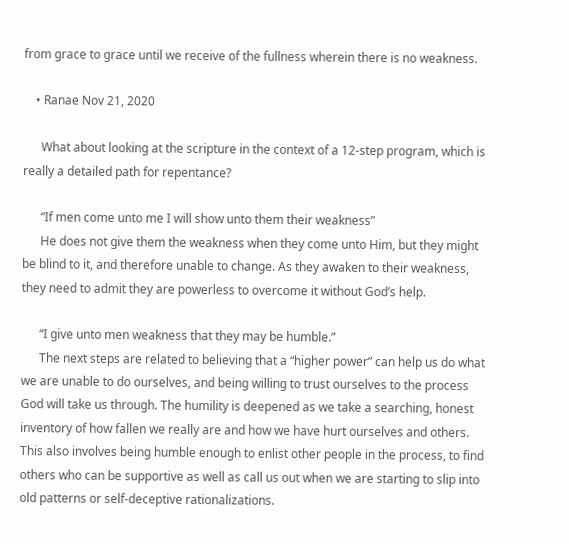from grace to grace until we receive of the fullness wherein there is no weakness.

    • Ranae Nov 21, 2020

      What about looking at the scripture in the context of a 12-step program, which is really a detailed path for repentance?

      “If men come unto me I will show unto them their weakness”
      He does not give them the weakness when they come unto Him, but they might be blind to it, and therefore unable to change. As they awaken to their weakness, they need to admit they are powerless to overcome it without God’s help.

      “I give unto men weakness that they may be humble.”
      The next steps are related to believing that a “higher power” can help us do what we are unable to do ourselves, and being willing to trust ourselves to the process God will take us through. The humility is deepened as we take a searching, honest inventory of how fallen we really are and how we have hurt ourselves and others. This also involves being humble enough to enlist other people in the process, to find others who can be supportive as well as call us out when we are starting to slip into old patterns or self-deceptive rationalizations.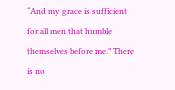“And my grace is sufficient for all men that humble themselves before me.” There is no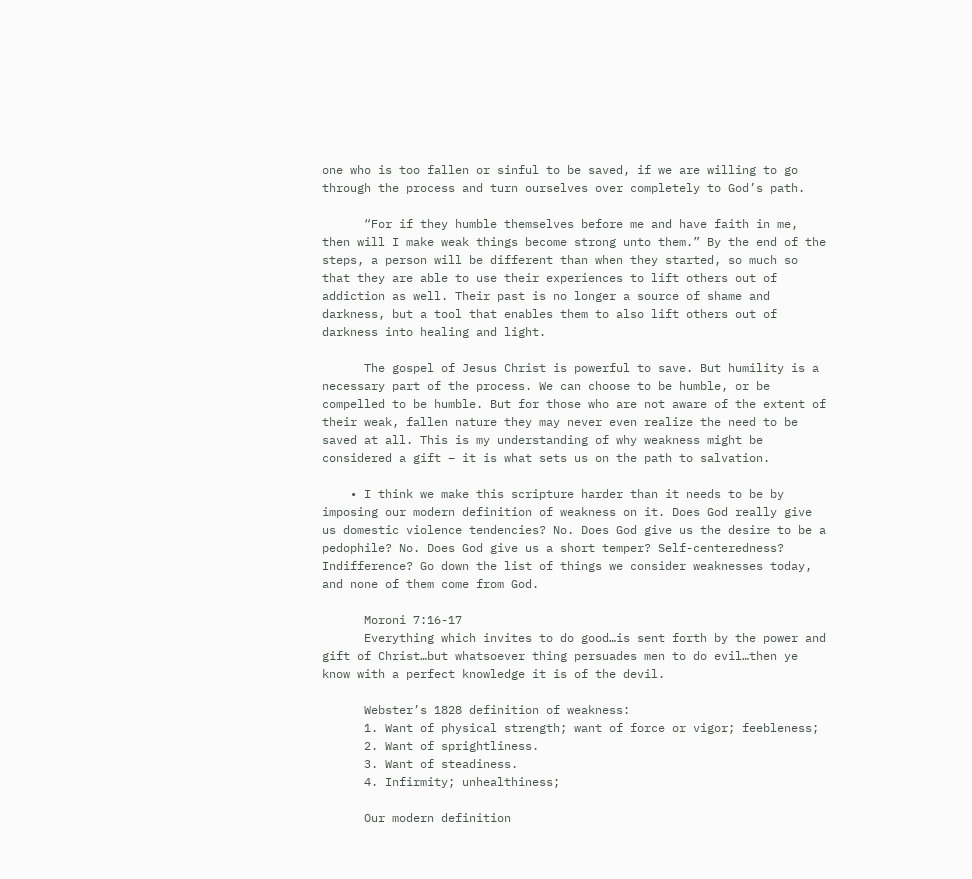one who is too fallen or sinful to be saved, if we are willing to go through the process and turn ourselves over completely to God’s path.

      “For if they humble themselves before me and have faith in me, then will I make weak things become strong unto them.” By the end of the steps, a person will be different than when they started, so much so that they are able to use their experiences to lift others out of addiction as well. Their past is no longer a source of shame and darkness, but a tool that enables them to also lift others out of darkness into healing and light.

      The gospel of Jesus Christ is powerful to save. But humility is a necessary part of the process. We can choose to be humble, or be compelled to be humble. But for those who are not aware of the extent of their weak, fallen nature they may never even realize the need to be saved at all. This is my understanding of why weakness might be considered a gift – it is what sets us on the path to salvation.

    • I think we make this scripture harder than it needs to be by imposing our modern definition of weakness on it. Does God really give us domestic violence tendencies? No. Does God give us the desire to be a pedophile? No. Does God give us a short temper? Self-centeredness? Indifference? Go down the list of things we consider weaknesses today, and none of them come from God.

      Moroni 7:16-17
      Everything which invites to do good…is sent forth by the power and gift of Christ…but whatsoever thing persuades men to do evil…then ye know with a perfect knowledge it is of the devil.

      Webster’s 1828 definition of weakness:
      1. Want of physical strength; want of force or vigor; feebleness;
      2. Want of sprightliness.
      3. Want of steadiness.
      4. Infirmity; unhealthiness;

      Our modern definition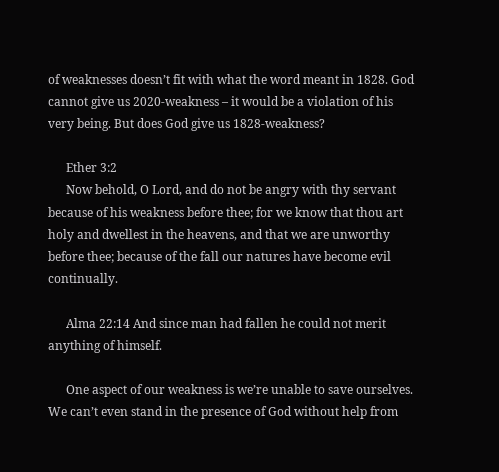of weaknesses doesn’t fit with what the word meant in 1828. God cannot give us 2020-weakness – it would be a violation of his very being. But does God give us 1828-weakness?

      Ether 3:2
      Now behold, O Lord, and do not be angry with thy servant because of his weakness before thee; for we know that thou art holy and dwellest in the heavens, and that we are unworthy before thee; because of the fall our natures have become evil continually.

      Alma 22:14 And since man had fallen he could not merit anything of himself.

      One aspect of our weakness is we’re unable to save ourselves. We can’t even stand in the presence of God without help from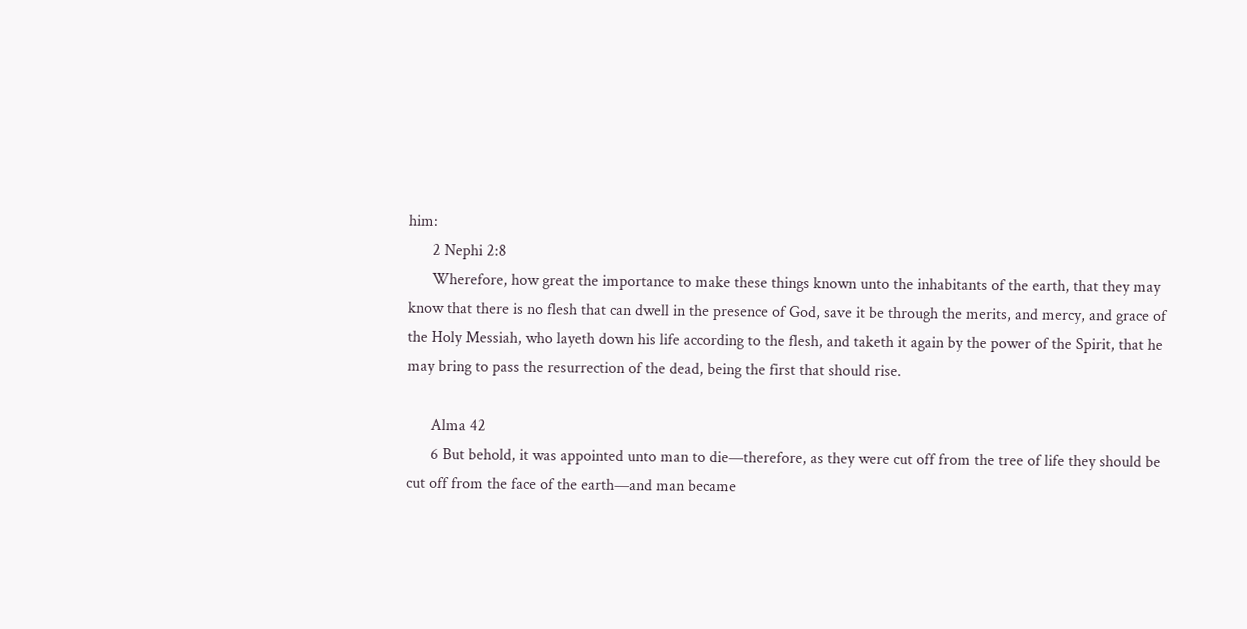him:
      2 Nephi 2:8
      Wherefore, how great the importance to make these things known unto the inhabitants of the earth, that they may know that there is no flesh that can dwell in the presence of God, save it be through the merits, and mercy, and grace of the Holy Messiah, who layeth down his life according to the flesh, and taketh it again by the power of the Spirit, that he may bring to pass the resurrection of the dead, being the first that should rise.

      Alma 42
      6 But behold, it was appointed unto man to die—therefore, as they were cut off from the tree of life they should be cut off from the face of the earth—and man became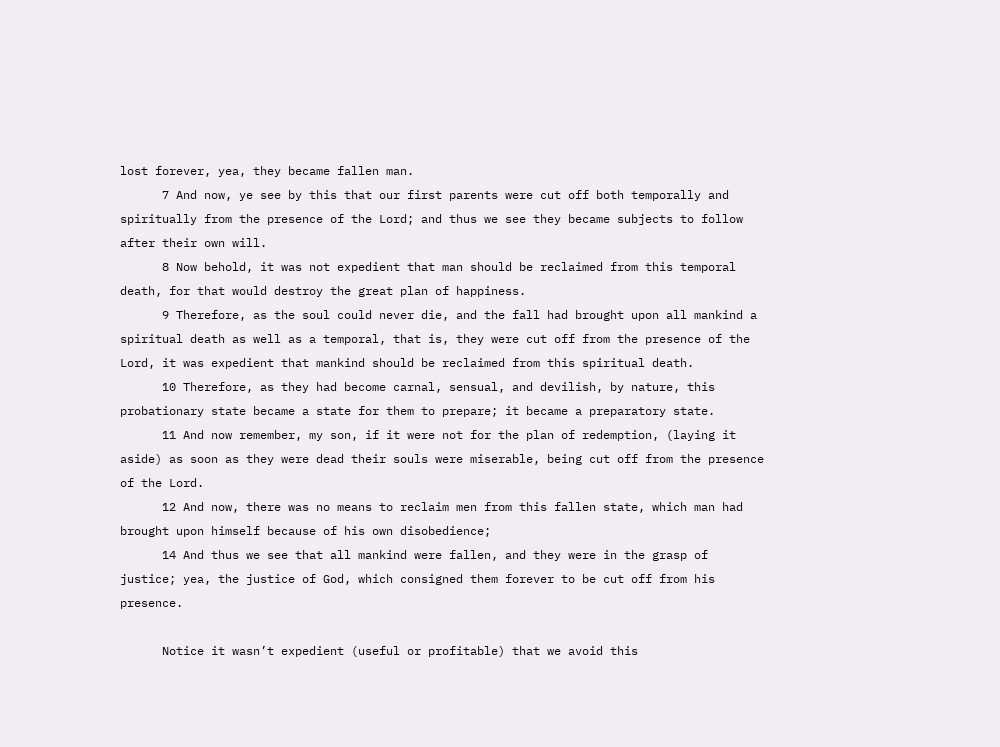lost forever, yea, they became fallen man.
      7 And now, ye see by this that our first parents were cut off both temporally and spiritually from the presence of the Lord; and thus we see they became subjects to follow after their own will.
      8 Now behold, it was not expedient that man should be reclaimed from this temporal death, for that would destroy the great plan of happiness.
      9 Therefore, as the soul could never die, and the fall had brought upon all mankind a spiritual death as well as a temporal, that is, they were cut off from the presence of the Lord, it was expedient that mankind should be reclaimed from this spiritual death.
      10 Therefore, as they had become carnal, sensual, and devilish, by nature, this probationary state became a state for them to prepare; it became a preparatory state.
      11 And now remember, my son, if it were not for the plan of redemption, (laying it aside) as soon as they were dead their souls were miserable, being cut off from the presence of the Lord.
      12 And now, there was no means to reclaim men from this fallen state, which man had brought upon himself because of his own disobedience;
      14 And thus we see that all mankind were fallen, and they were in the grasp of justice; yea, the justice of God, which consigned them forever to be cut off from his presence.

      Notice it wasn’t expedient (useful or profitable) that we avoid this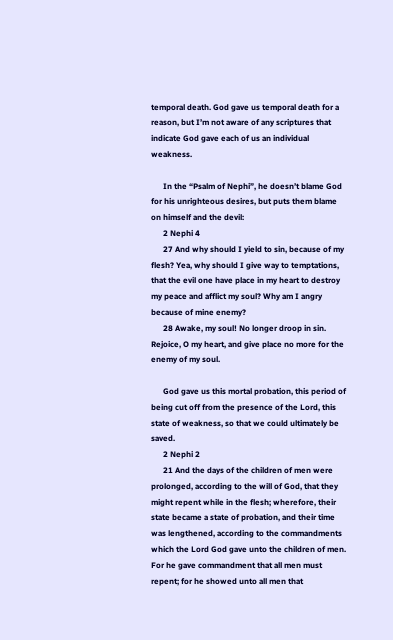temporal death. God gave us temporal death for a reason, but I’m not aware of any scriptures that indicate God gave each of us an individual weakness.

      In the “Psalm of Nephi”, he doesn’t blame God for his unrighteous desires, but puts them blame on himself and the devil:
      2 Nephi 4
      27 And why should I yield to sin, because of my flesh? Yea, why should I give way to temptations, that the evil one have place in my heart to destroy my peace and afflict my soul? Why am I angry because of mine enemy?
      28 Awake, my soul! No longer droop in sin. Rejoice, O my heart, and give place no more for the enemy of my soul.

      God gave us this mortal probation, this period of being cut off from the presence of the Lord, this state of weakness, so that we could ultimately be saved.
      2 Nephi 2
      21 And the days of the children of men were prolonged, according to the will of God, that they might repent while in the flesh; wherefore, their state became a state of probation, and their time was lengthened, according to the commandments which the Lord God gave unto the children of men. For he gave commandment that all men must repent; for he showed unto all men that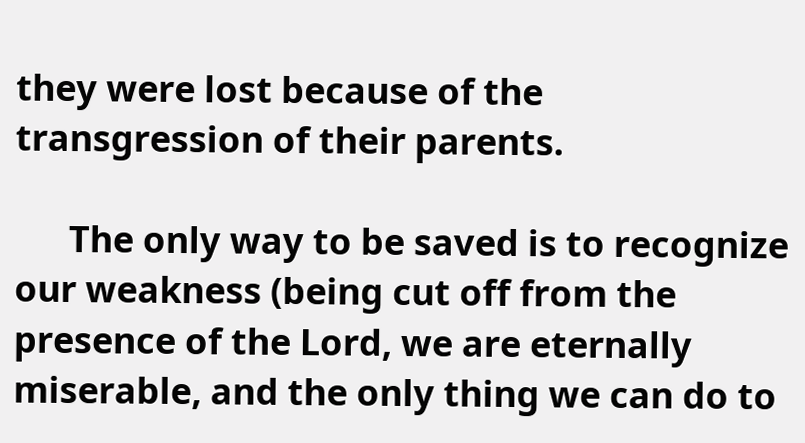they were lost because of the transgression of their parents.

      The only way to be saved is to recognize our weakness (being cut off from the presence of the Lord, we are eternally miserable, and the only thing we can do to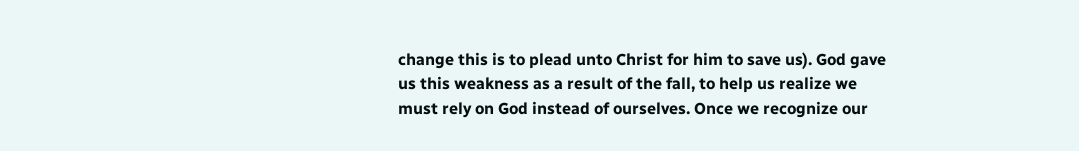change this is to plead unto Christ for him to save us). God gave us this weakness as a result of the fall, to help us realize we must rely on God instead of ourselves. Once we recognize our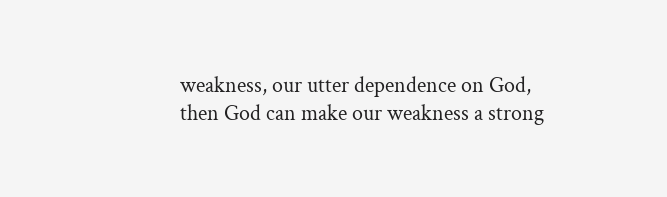weakness, our utter dependence on God, then God can make our weakness a strong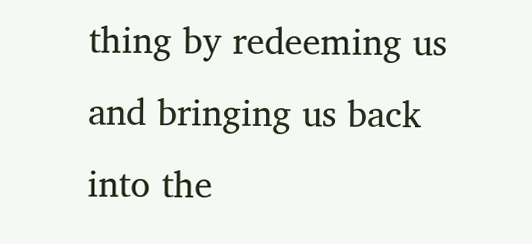thing by redeeming us and bringing us back into the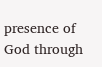presence of God through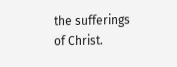the sufferings of Christ.